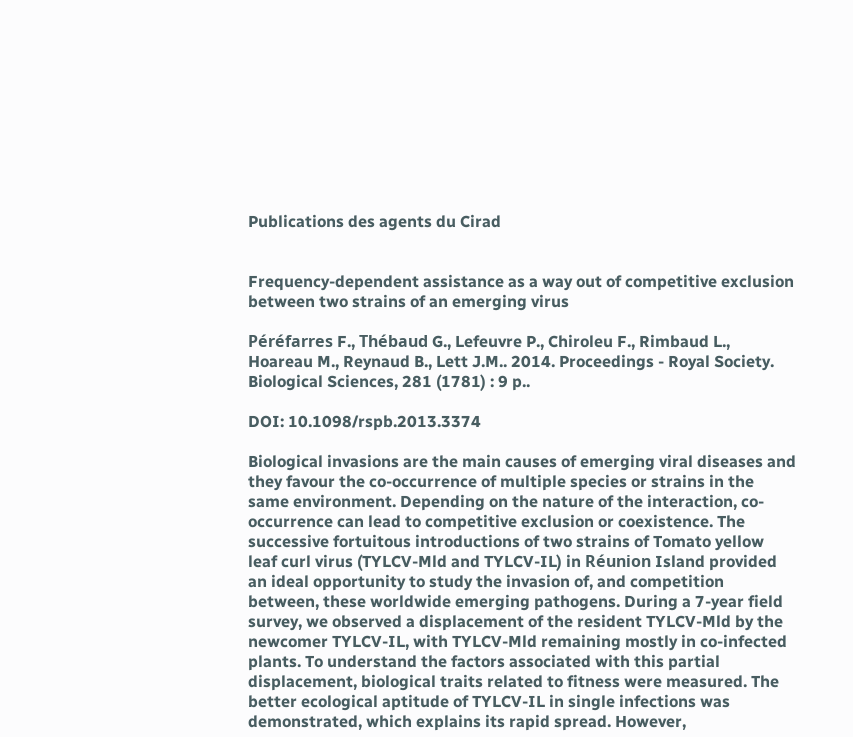Publications des agents du Cirad


Frequency-dependent assistance as a way out of competitive exclusion between two strains of an emerging virus

Péréfarres F., Thébaud G., Lefeuvre P., Chiroleu F., Rimbaud L., Hoareau M., Reynaud B., Lett J.M.. 2014. Proceedings - Royal Society. Biological Sciences, 281 (1781) : 9 p..

DOI: 10.1098/rspb.2013.3374

Biological invasions are the main causes of emerging viral diseases and they favour the co-occurrence of multiple species or strains in the same environment. Depending on the nature of the interaction, co-occurrence can lead to competitive exclusion or coexistence. The successive fortuitous introductions of two strains of Tomato yellow leaf curl virus (TYLCV-Mld and TYLCV-IL) in Réunion Island provided an ideal opportunity to study the invasion of, and competition between, these worldwide emerging pathogens. During a 7-year field survey, we observed a displacement of the resident TYLCV-Mld by the newcomer TYLCV-IL, with TYLCV-Mld remaining mostly in co-infected plants. To understand the factors associated with this partial displacement, biological traits related to fitness were measured. The better ecological aptitude of TYLCV-IL in single infections was demonstrated, which explains its rapid spread. However,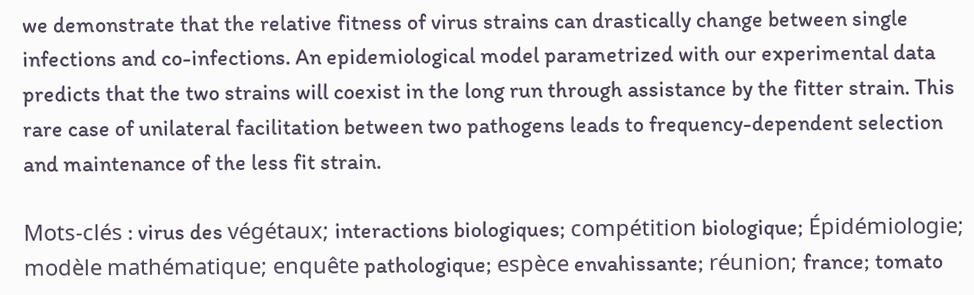we demonstrate that the relative fitness of virus strains can drastically change between single infections and co-infections. An epidemiological model parametrized with our experimental data predicts that the two strains will coexist in the long run through assistance by the fitter strain. This rare case of unilateral facilitation between two pathogens leads to frequency-dependent selection and maintenance of the less fit strain.

Mots-clés : virus des végétaux; interactions biologiques; compétition biologique; Épidémiologie; modèle mathématique; enquête pathologique; espèce envahissante; réunion; france; tomato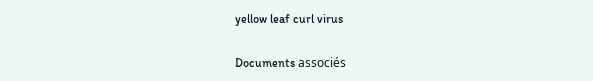yellow leaf curl virus

Documents associés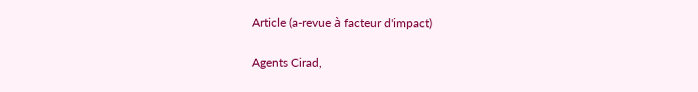Article (a-revue à facteur d'impact)

Agents Cirad,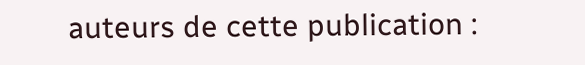auteurs de cette publication :